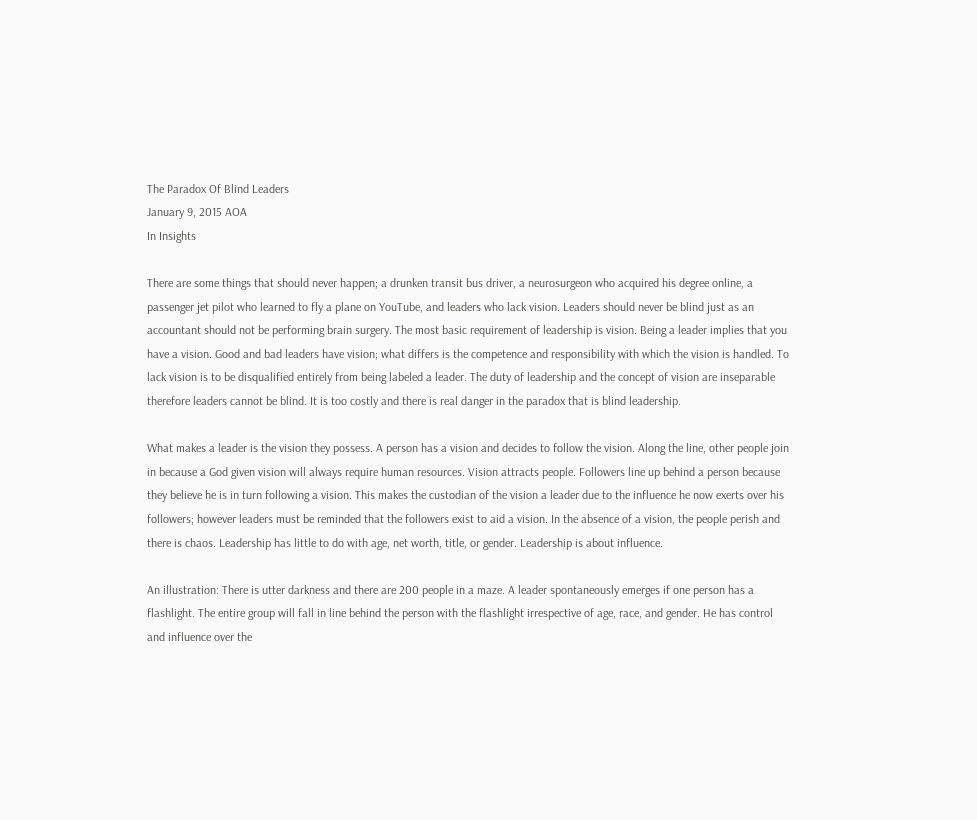The Paradox Of Blind Leaders
January 9, 2015 AOA
In Insights

There are some things that should never happen; a drunken transit bus driver, a neurosurgeon who acquired his degree online, a passenger jet pilot who learned to fly a plane on YouTube, and leaders who lack vision. Leaders should never be blind just as an accountant should not be performing brain surgery. The most basic requirement of leadership is vision. Being a leader implies that you have a vision. Good and bad leaders have vision; what differs is the competence and responsibility with which the vision is handled. To lack vision is to be disqualified entirely from being labeled a leader. The duty of leadership and the concept of vision are inseparable therefore leaders cannot be blind. It is too costly and there is real danger in the paradox that is blind leadership.

What makes a leader is the vision they possess. A person has a vision and decides to follow the vision. Along the line, other people join in because a God given vision will always require human resources. Vision attracts people. Followers line up behind a person because they believe he is in turn following a vision. This makes the custodian of the vision a leader due to the influence he now exerts over his followers; however leaders must be reminded that the followers exist to aid a vision. In the absence of a vision, the people perish and there is chaos. Leadership has little to do with age, net worth, title, or gender. Leadership is about influence.

An illustration: There is utter darkness and there are 200 people in a maze. A leader spontaneously emerges if one person has a flashlight. The entire group will fall in line behind the person with the flashlight irrespective of age, race, and gender. He has control and influence over the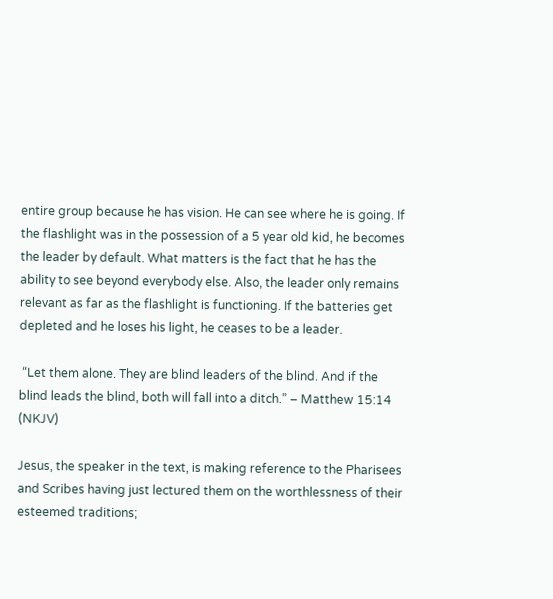entire group because he has vision. He can see where he is going. If the flashlight was in the possession of a 5 year old kid, he becomes the leader by default. What matters is the fact that he has the ability to see beyond everybody else. Also, the leader only remains relevant as far as the flashlight is functioning. If the batteries get depleted and he loses his light, he ceases to be a leader.

 “Let them alone. They are blind leaders of the blind. And if the blind leads the blind, both will fall into a ditch.” – Matthew 15:14 (NKJV)

Jesus, the speaker in the text, is making reference to the Pharisees and Scribes having just lectured them on the worthlessness of their esteemed traditions;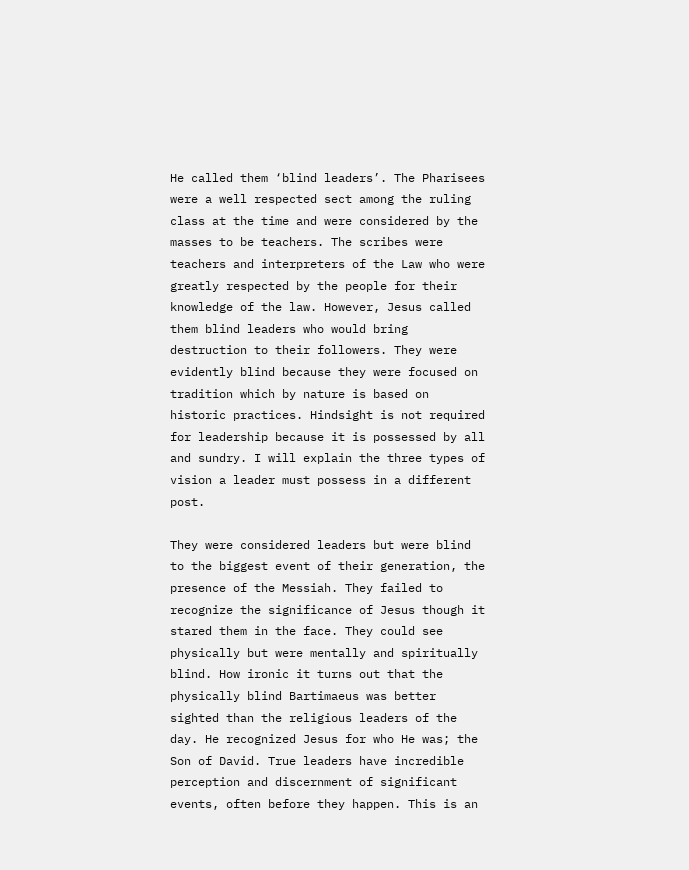He called them ‘blind leaders’. The Pharisees were a well respected sect among the ruling class at the time and were considered by the masses to be teachers. The scribes were teachers and interpreters of the Law who were greatly respected by the people for their knowledge of the law. However, Jesus called them blind leaders who would bring destruction to their followers. They were evidently blind because they were focused on tradition which by nature is based on historic practices. Hindsight is not required for leadership because it is possessed by all and sundry. I will explain the three types of vision a leader must possess in a different post.

They were considered leaders but were blind to the biggest event of their generation, the presence of the Messiah. They failed to recognize the significance of Jesus though it stared them in the face. They could see physically but were mentally and spiritually blind. How ironic it turns out that the physically blind Bartimaeus was better sighted than the religious leaders of the day. He recognized Jesus for who He was; the Son of David. True leaders have incredible perception and discernment of significant events, often before they happen. This is an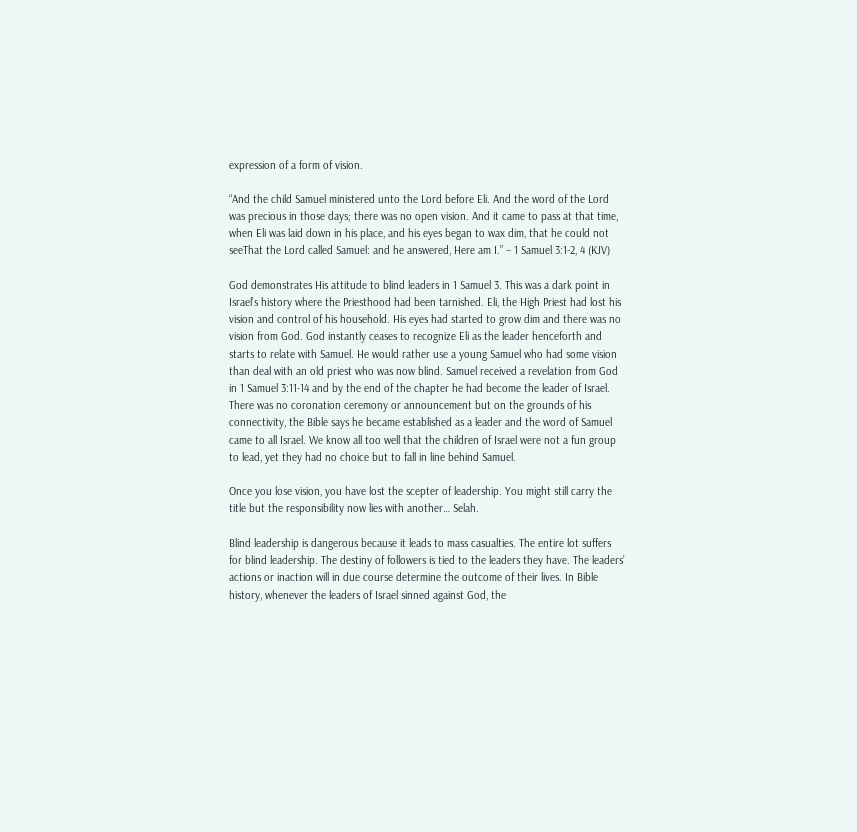expression of a form of vision.

“And the child Samuel ministered unto the Lord before Eli. And the word of the Lord was precious in those days; there was no open vision. And it came to pass at that time, when Eli was laid down in his place, and his eyes began to wax dim, that he could not seeThat the Lord called Samuel: and he answered, Here am I.” – 1 Samuel 3:1-2, 4 (KJV)

God demonstrates His attitude to blind leaders in 1 Samuel 3. This was a dark point in Israel’s history where the Priesthood had been tarnished. Eli, the High Priest had lost his vision and control of his household. His eyes had started to grow dim and there was no vision from God. God instantly ceases to recognize Eli as the leader henceforth and starts to relate with Samuel. He would rather use a young Samuel who had some vision than deal with an old priest who was now blind. Samuel received a revelation from God in 1 Samuel 3:11-14 and by the end of the chapter he had become the leader of Israel. There was no coronation ceremony or announcement but on the grounds of his connectivity, the Bible says he became established as a leader and the word of Samuel came to all Israel. We know all too well that the children of Israel were not a fun group to lead, yet they had no choice but to fall in line behind Samuel.

Once you lose vision, you have lost the scepter of leadership. You might still carry the title but the responsibility now lies with another… Selah.

Blind leadership is dangerous because it leads to mass casualties. The entire lot suffers for blind leadership. The destiny of followers is tied to the leaders they have. The leaders’ actions or inaction will in due course determine the outcome of their lives. In Bible history, whenever the leaders of Israel sinned against God, the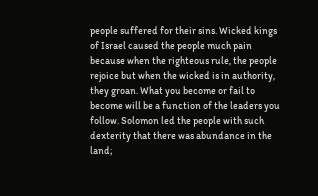people suffered for their sins. Wicked kings of Israel caused the people much pain because when the righteous rule, the people rejoice but when the wicked is in authority, they groan. What you become or fail to become will be a function of the leaders you follow. Solomon led the people with such dexterity that there was abundance in the land;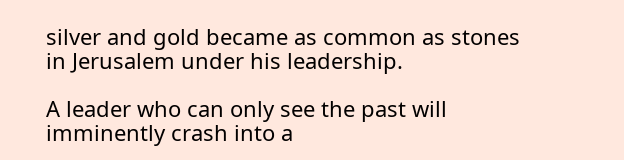silver and gold became as common as stones in Jerusalem under his leadership.

A leader who can only see the past will imminently crash into a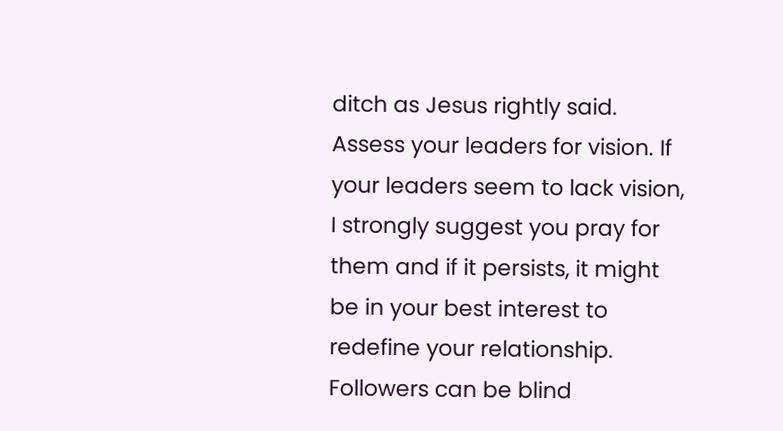ditch as Jesus rightly said. Assess your leaders for vision. If your leaders seem to lack vision, I strongly suggest you pray for them and if it persists, it might be in your best interest to redefine your relationship. Followers can be blind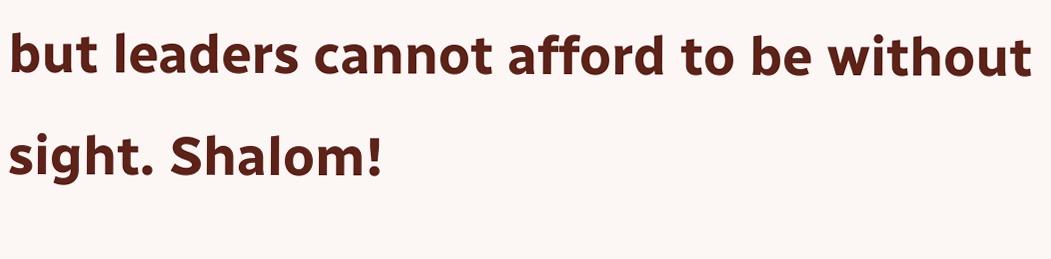but leaders cannot afford to be without sight. Shalom!